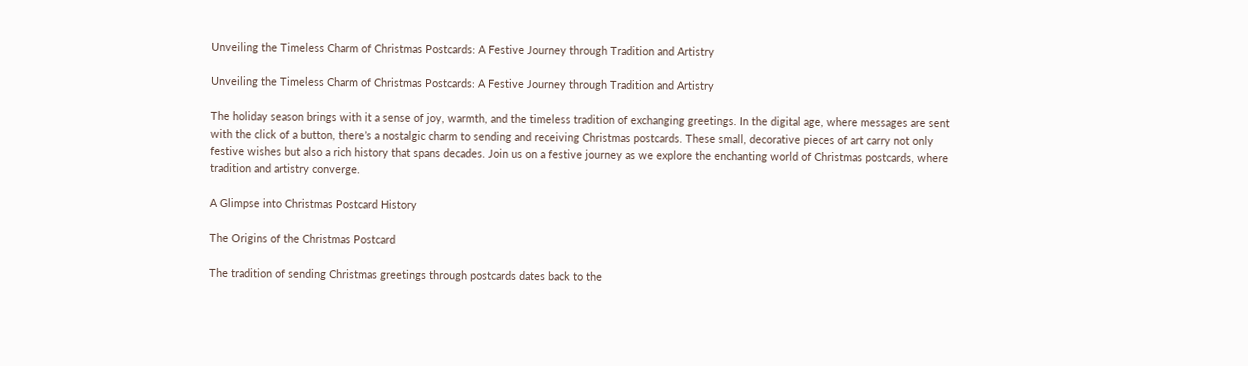Unveiling the Timeless Charm of Christmas Postcards: A Festive Journey through Tradition and Artistry

Unveiling the Timeless Charm of Christmas Postcards: A Festive Journey through Tradition and Artistry

The holiday season brings with it a sense of joy, warmth, and the timeless tradition of exchanging greetings. In the digital age, where messages are sent with the click of a button, there’s a nostalgic charm to sending and receiving Christmas postcards. These small, decorative pieces of art carry not only festive wishes but also a rich history that spans decades. Join us on a festive journey as we explore the enchanting world of Christmas postcards, where tradition and artistry converge.

A Glimpse into Christmas Postcard History

The Origins of the Christmas Postcard

The tradition of sending Christmas greetings through postcards dates back to the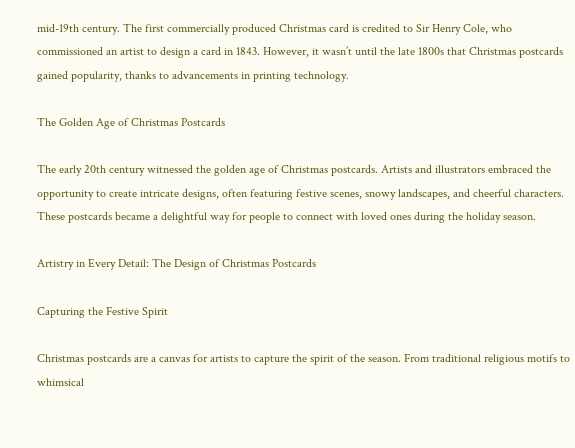mid-19th century. The first commercially produced Christmas card is credited to Sir Henry Cole, who commissioned an artist to design a card in 1843. However, it wasn’t until the late 1800s that Christmas postcards gained popularity, thanks to advancements in printing technology.

The Golden Age of Christmas Postcards

The early 20th century witnessed the golden age of Christmas postcards. Artists and illustrators embraced the opportunity to create intricate designs, often featuring festive scenes, snowy landscapes, and cheerful characters. These postcards became a delightful way for people to connect with loved ones during the holiday season.

Artistry in Every Detail: The Design of Christmas Postcards

Capturing the Festive Spirit

Christmas postcards are a canvas for artists to capture the spirit of the season. From traditional religious motifs to whimsical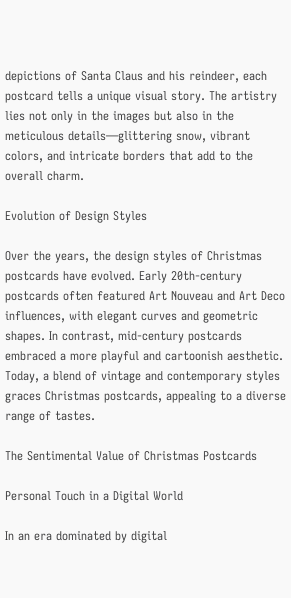depictions of Santa Claus and his reindeer, each postcard tells a unique visual story. The artistry lies not only in the images but also in the meticulous details—glittering snow, vibrant colors, and intricate borders that add to the overall charm.

Evolution of Design Styles

Over the years, the design styles of Christmas postcards have evolved. Early 20th-century postcards often featured Art Nouveau and Art Deco influences, with elegant curves and geometric shapes. In contrast, mid-century postcards embraced a more playful and cartoonish aesthetic. Today, a blend of vintage and contemporary styles graces Christmas postcards, appealing to a diverse range of tastes.

The Sentimental Value of Christmas Postcards

Personal Touch in a Digital World

In an era dominated by digital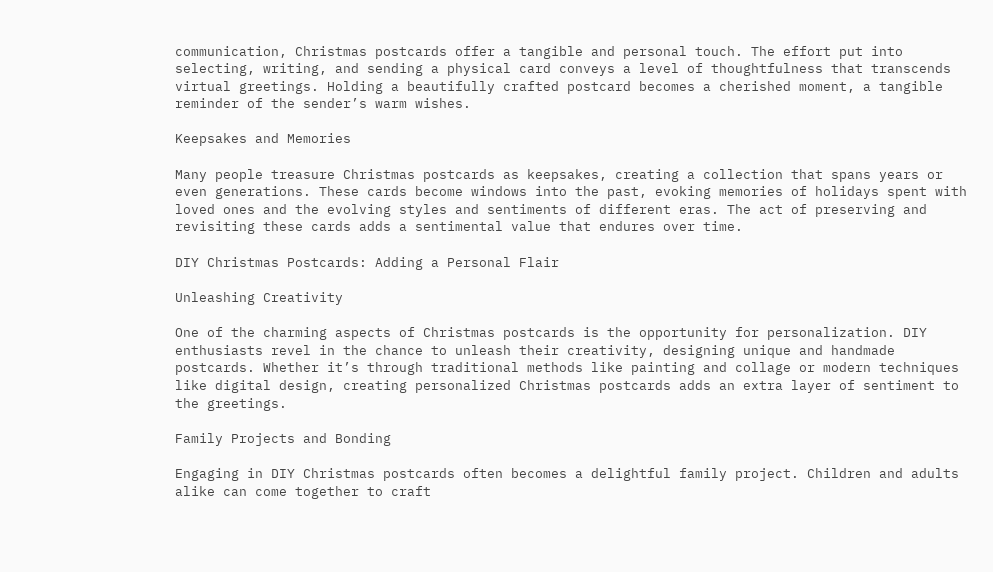communication, Christmas postcards offer a tangible and personal touch. The effort put into selecting, writing, and sending a physical card conveys a level of thoughtfulness that transcends virtual greetings. Holding a beautifully crafted postcard becomes a cherished moment, a tangible reminder of the sender’s warm wishes.

Keepsakes and Memories

Many people treasure Christmas postcards as keepsakes, creating a collection that spans years or even generations. These cards become windows into the past, evoking memories of holidays spent with loved ones and the evolving styles and sentiments of different eras. The act of preserving and revisiting these cards adds a sentimental value that endures over time.

DIY Christmas Postcards: Adding a Personal Flair

Unleashing Creativity

One of the charming aspects of Christmas postcards is the opportunity for personalization. DIY enthusiasts revel in the chance to unleash their creativity, designing unique and handmade postcards. Whether it’s through traditional methods like painting and collage or modern techniques like digital design, creating personalized Christmas postcards adds an extra layer of sentiment to the greetings.

Family Projects and Bonding

Engaging in DIY Christmas postcards often becomes a delightful family project. Children and adults alike can come together to craft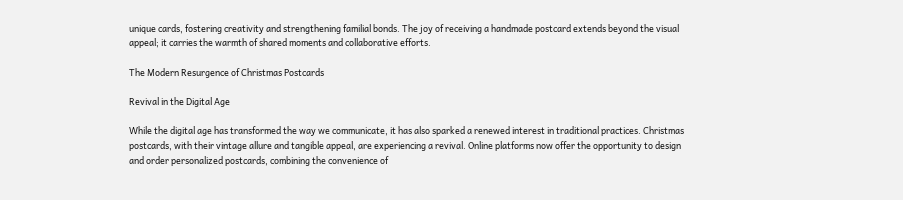unique cards, fostering creativity and strengthening familial bonds. The joy of receiving a handmade postcard extends beyond the visual appeal; it carries the warmth of shared moments and collaborative efforts.

The Modern Resurgence of Christmas Postcards

Revival in the Digital Age

While the digital age has transformed the way we communicate, it has also sparked a renewed interest in traditional practices. Christmas postcards, with their vintage allure and tangible appeal, are experiencing a revival. Online platforms now offer the opportunity to design and order personalized postcards, combining the convenience of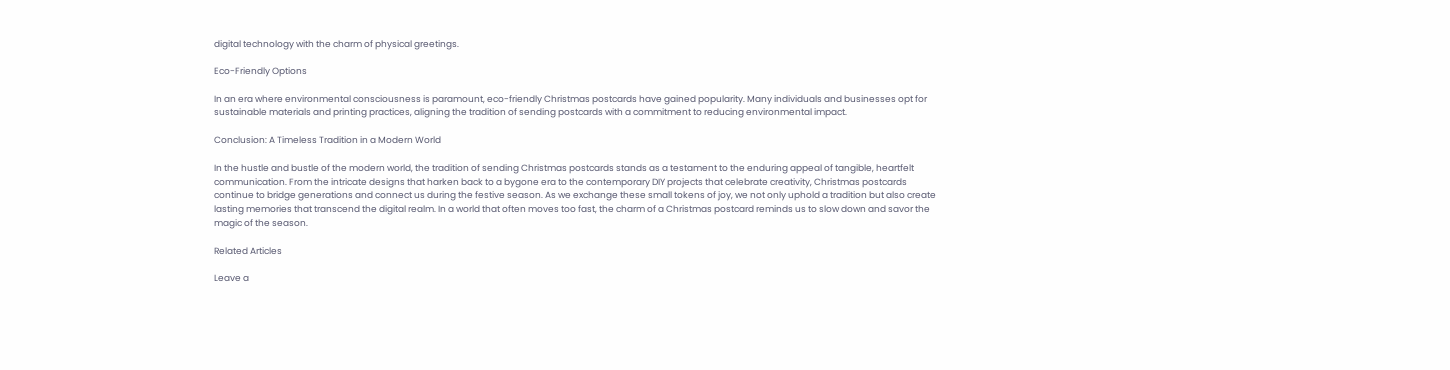digital technology with the charm of physical greetings.

Eco-Friendly Options

In an era where environmental consciousness is paramount, eco-friendly Christmas postcards have gained popularity. Many individuals and businesses opt for sustainable materials and printing practices, aligning the tradition of sending postcards with a commitment to reducing environmental impact.

Conclusion: A Timeless Tradition in a Modern World

In the hustle and bustle of the modern world, the tradition of sending Christmas postcards stands as a testament to the enduring appeal of tangible, heartfelt communication. From the intricate designs that harken back to a bygone era to the contemporary DIY projects that celebrate creativity, Christmas postcards continue to bridge generations and connect us during the festive season. As we exchange these small tokens of joy, we not only uphold a tradition but also create lasting memories that transcend the digital realm. In a world that often moves too fast, the charm of a Christmas postcard reminds us to slow down and savor the magic of the season.

Related Articles

Leave a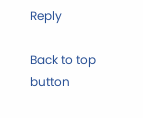Reply

Back to top button